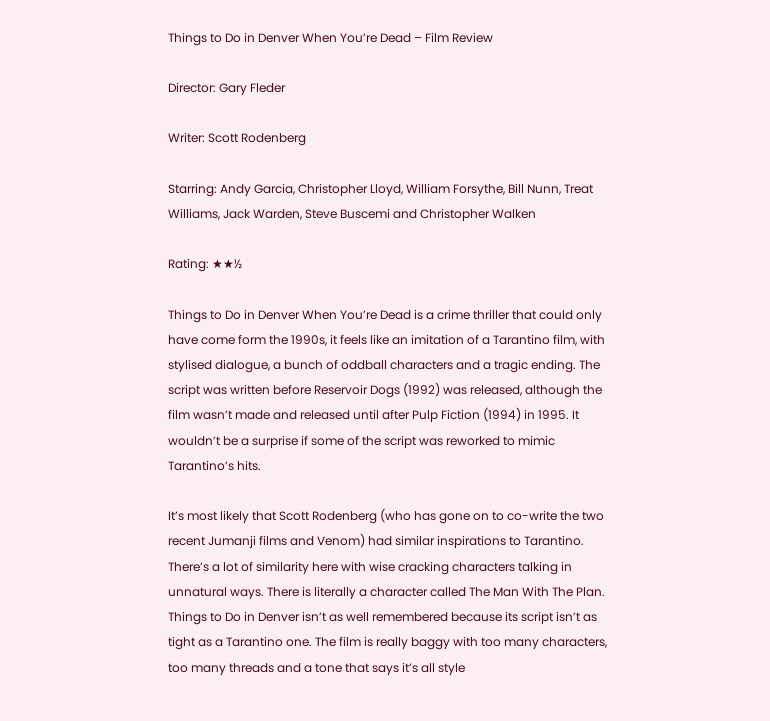Things to Do in Denver When You’re Dead – Film Review

Director: Gary Fleder

Writer: Scott Rodenberg

Starring: Andy Garcia, Christopher Lloyd, William Forsythe, Bill Nunn, Treat Williams, Jack Warden, Steve Buscemi and Christopher Walken

Rating: ★★½

Things to Do in Denver When You’re Dead is a crime thriller that could only have come form the 1990s, it feels like an imitation of a Tarantino film, with stylised dialogue, a bunch of oddball characters and a tragic ending. The script was written before Reservoir Dogs (1992) was released, although the film wasn’t made and released until after Pulp Fiction (1994) in 1995. It wouldn’t be a surprise if some of the script was reworked to mimic Tarantino’s hits.

It’s most likely that Scott Rodenberg (who has gone on to co-write the two recent Jumanji films and Venom) had similar inspirations to Tarantino. There’s a lot of similarity here with wise cracking characters talking in unnatural ways. There is literally a character called The Man With The Plan. Things to Do in Denver isn’t as well remembered because its script isn’t as tight as a Tarantino one. The film is really baggy with too many characters, too many threads and a tone that says it’s all style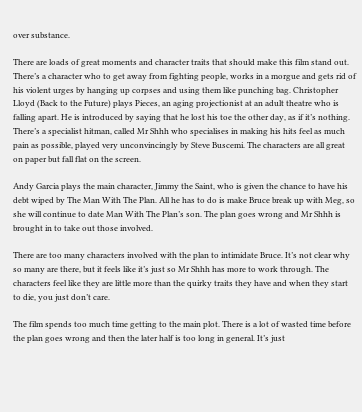over substance.

There are loads of great moments and character traits that should make this film stand out. There’s a character who to get away from fighting people, works in a morgue and gets rid of his violent urges by hanging up corpses and using them like punching bag. Christopher Lloyd (Back to the Future) plays Pieces, an aging projectionist at an adult theatre who is falling apart. He is introduced by saying that he lost his toe the other day, as if it’s nothing. There’s a specialist hitman, called Mr Shhh who specialises in making his hits feel as much pain as possible, played very unconvincingly by Steve Buscemi. The characters are all great on paper but fall flat on the screen.

Andy Garcia plays the main character, Jimmy the Saint, who is given the chance to have his debt wiped by The Man With The Plan. All he has to do is make Bruce break up with Meg, so she will continue to date Man With The Plan’s son. The plan goes wrong and Mr Shhh is brought in to take out those involved.

There are too many characters involved with the plan to intimidate Bruce. It’s not clear why so many are there, but it feels like it’s just so Mr Shhh has more to work through. The characters feel like they are little more than the quirky traits they have and when they start to die, you just don’t care.

The film spends too much time getting to the main plot. There is a lot of wasted time before the plan goes wrong and then the later half is too long in general. It’s just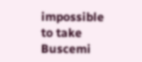impossible to take Buscemi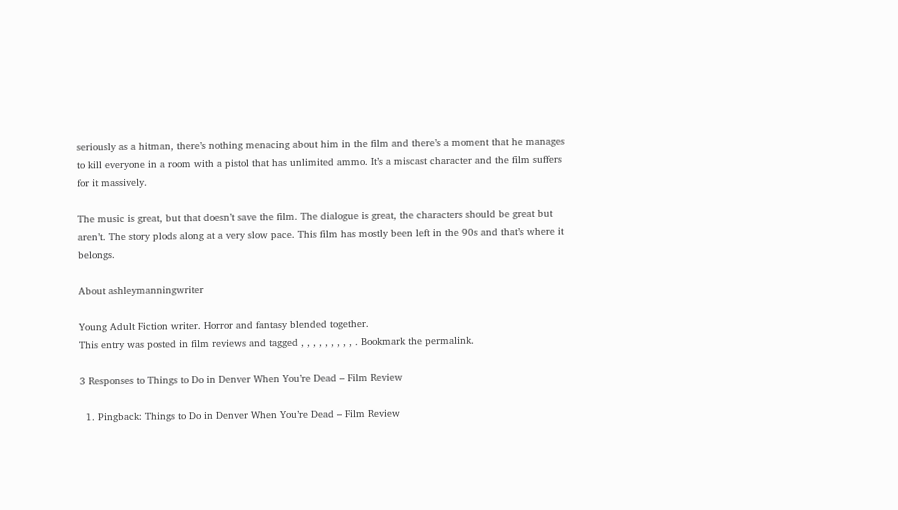seriously as a hitman, there’s nothing menacing about him in the film and there’s a moment that he manages to kill everyone in a room with a pistol that has unlimited ammo. It’s a miscast character and the film suffers for it massively.

The music is great, but that doesn’t save the film. The dialogue is great, the characters should be great but aren’t. The story plods along at a very slow pace. This film has mostly been left in the 90s and that’s where it belongs.

About ashleymanningwriter

Young Adult Fiction writer. Horror and fantasy blended together.
This entry was posted in film reviews and tagged , , , , , , , , , . Bookmark the permalink.

3 Responses to Things to Do in Denver When You’re Dead – Film Review

  1. Pingback: Things to Do in Denver When You’re Dead – Film Review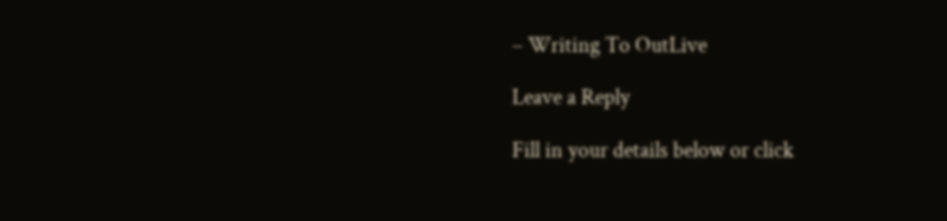– Writing To OutLive

Leave a Reply

Fill in your details below or click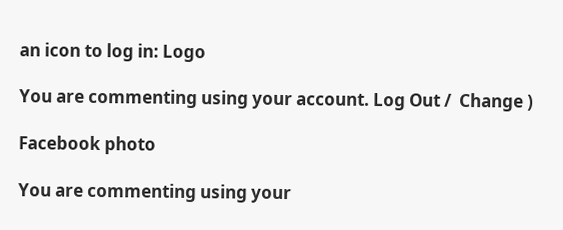an icon to log in: Logo

You are commenting using your account. Log Out /  Change )

Facebook photo

You are commenting using your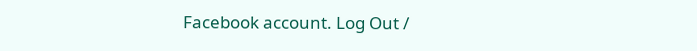Facebook account. Log Out /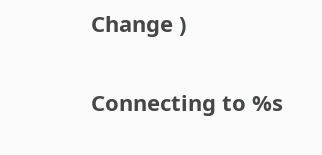Change )

Connecting to %s